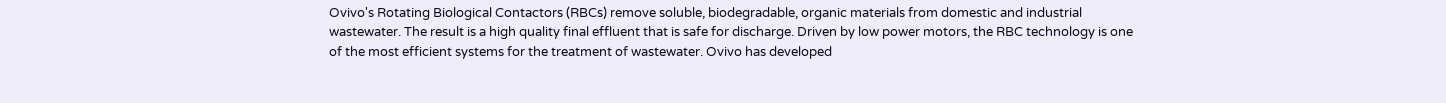Ovivo's Rotating Biological Contactors (RBCs) remove soluble, biodegradable, organic materials from domestic and industrial wastewater. The result is a high quality final effluent that is safe for discharge. Driven by low power motors, the RBC technology is one of the most efficient systems for the treatment of wastewater. Ovivo has developed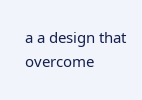a a design that overcome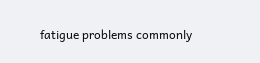fatigue problems commonly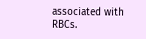associated with RBCs.